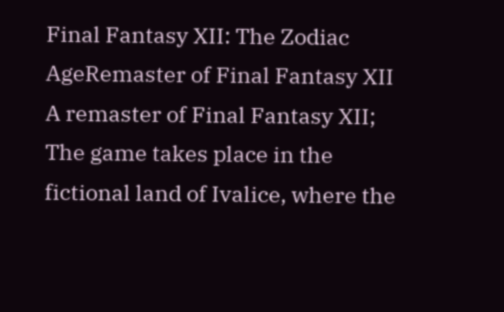Final Fantasy XII: The Zodiac AgeRemaster of Final Fantasy XII
A remaster of Final Fantasy XII; The game takes place in the fictional land of Ivalice, where the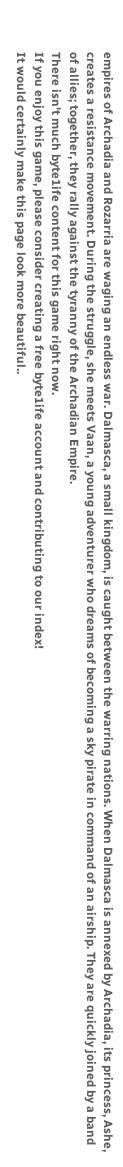empires of Archadia and Rozarria are waging an endless war. Dalmasca, a small kingdom, is caught between the warring nations. When Dalmasca is annexed by Archadia, its princess, Ashe, creates a resistance movement. During the struggle, she meets Vaan, a young adventurer who dreams of becoming a sky pirate in command of an airship. They are quickly joined by a band of allies; together, they rally against the tyranny of the Archadian Empire.
There isn't much byte1ife content for this game right now.
If you enjoy this game, please consider creating a free byte1ife account and contributing to our index!
It would certainly make this page look more beautiful..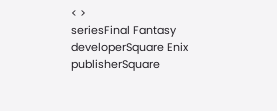< >
seriesFinal Fantasy
developerSquare Enix
publisherSquare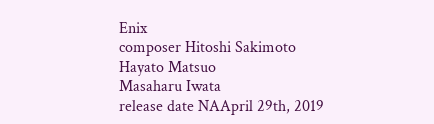Enix
composer Hitoshi Sakimoto
Hayato Matsuo
Masaharu Iwata
release date NAApril 29th, 2019